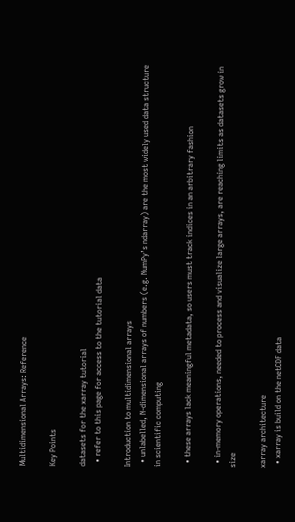Multidimensional Arrays: Reference

Key Points

datasets for the xarray tutorial
  • refer to this page for access to the tutorial data

Introduction to multidimensional arrays
  • unlabelled, N-dimensional arrays of numbers (e.g. NumPy’s ndarray) are the most widely used data structure in scientific computing

  • these arrays lack meaningful metadata, so users must track indices in an arbitrary fashion

  • in-memory operations, needed to process and visualize large arrays, are reaching limits as datasets grow in size

xarray architecture
  • xarray is build on the netCDF data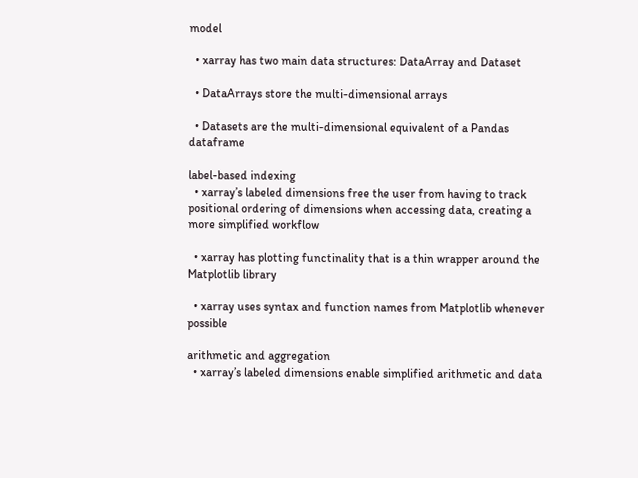model

  • xarray has two main data structures: DataArray and Dataset

  • DataArrays store the multi-dimensional arrays

  • Datasets are the multi-dimensional equivalent of a Pandas dataframe

label-based indexing
  • xarray’s labeled dimensions free the user from having to track positional ordering of dimensions when accessing data, creating a more simplified workflow

  • xarray has plotting functinality that is a thin wrapper around the Matplotlib library

  • xarray uses syntax and function names from Matplotlib whenever possible

arithmetic and aggregation
  • xarray’s labeled dimensions enable simplified arithmetic and data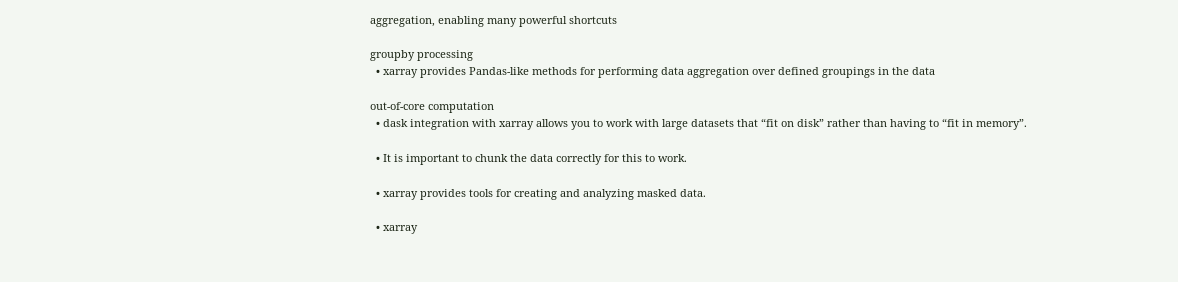aggregation, enabling many powerful shortcuts

groupby processing
  • xarray provides Pandas-like methods for performing data aggregation over defined groupings in the data

out-of-core computation
  • dask integration with xarray allows you to work with large datasets that “fit on disk” rather than having to “fit in memory”.

  • It is important to chunk the data correctly for this to work.

  • xarray provides tools for creating and analyzing masked data.

  • xarray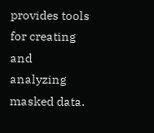provides tools for creating and analyzing masked data.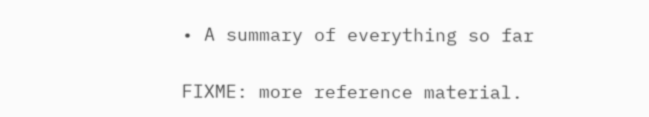• A summary of everything so far

FIXME: more reference material.